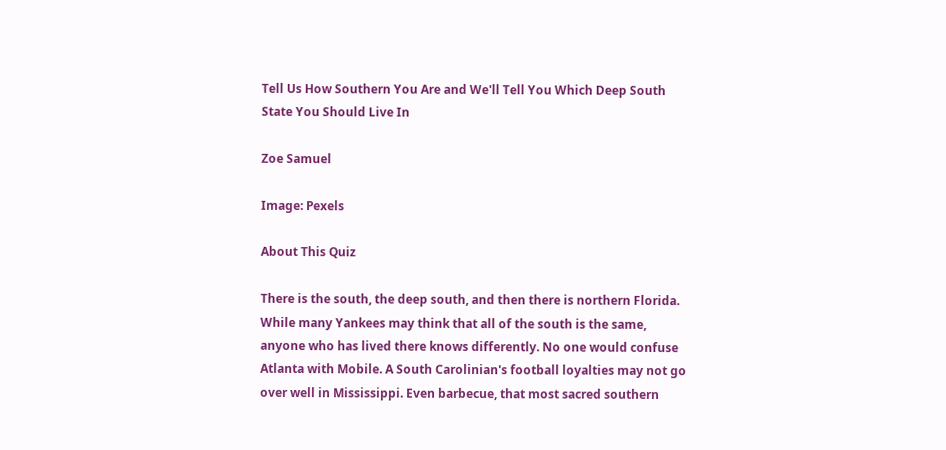Tell Us How Southern You Are and We'll Tell You Which Deep South State You Should Live In

Zoe Samuel

Image: Pexels

About This Quiz

There is the south, the deep south, and then there is northern Florida. While many Yankees may think that all of the south is the same, anyone who has lived there knows differently. No one would confuse Atlanta with Mobile. A South Carolinian's football loyalties may not go over well in Mississippi. Even barbecue, that most sacred southern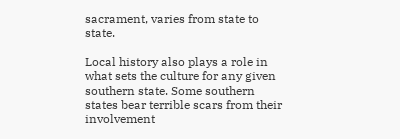sacrament, varies from state to state.

Local history also plays a role in what sets the culture for any given southern state. Some southern states bear terrible scars from their involvement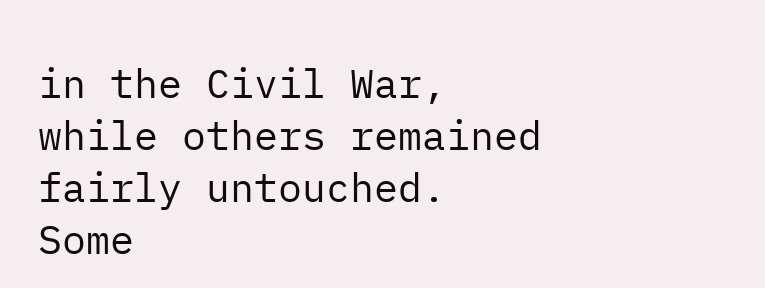in the Civil War, while others remained fairly untouched. Some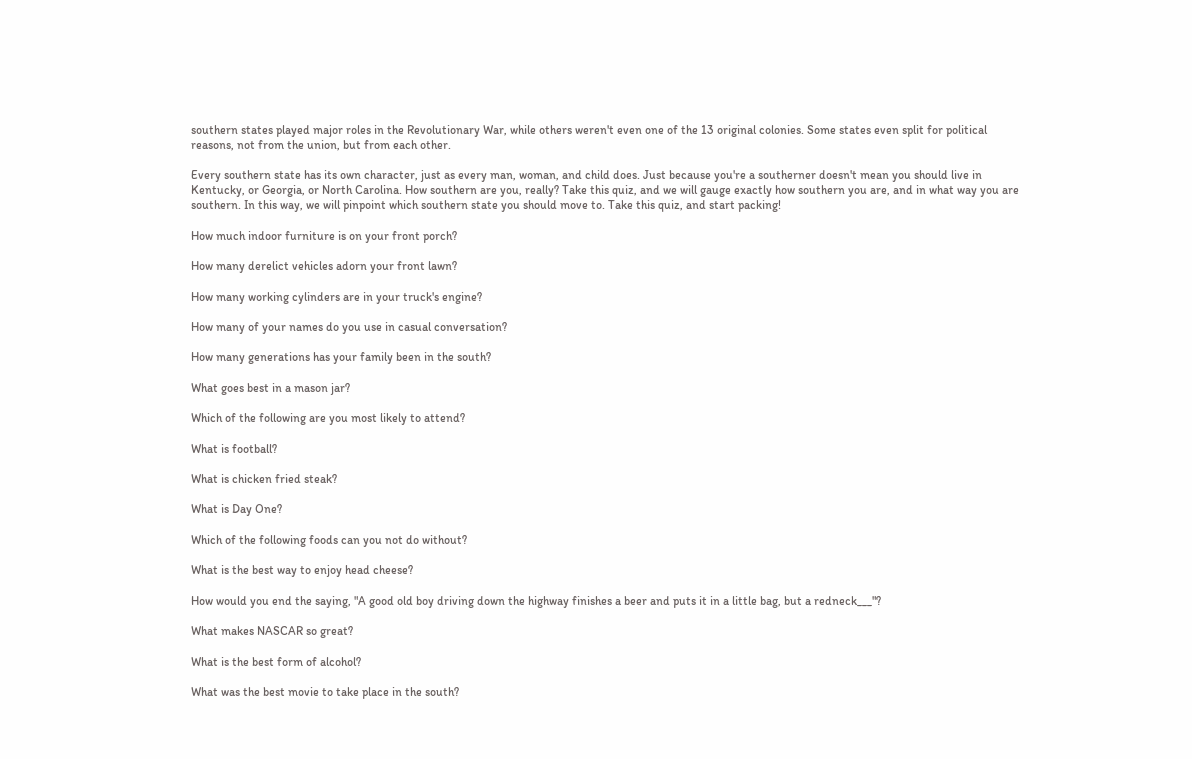southern states played major roles in the Revolutionary War, while others weren't even one of the 13 original colonies. Some states even split for political reasons, not from the union, but from each other.

Every southern state has its own character, just as every man, woman, and child does. Just because you're a southerner doesn't mean you should live in Kentucky, or Georgia, or North Carolina. How southern are you, really? Take this quiz, and we will gauge exactly how southern you are, and in what way you are southern. In this way, we will pinpoint which southern state you should move to. Take this quiz, and start packing!

How much indoor furniture is on your front porch?

How many derelict vehicles adorn your front lawn?

How many working cylinders are in your truck's engine?

How many of your names do you use in casual conversation?

How many generations has your family been in the south?

What goes best in a mason jar?

Which of the following are you most likely to attend?

What is football?

What is chicken fried steak?

What is Day One?

Which of the following foods can you not do without?

What is the best way to enjoy head cheese?

How would you end the saying, "A good old boy driving down the highway finishes a beer and puts it in a little bag, but a redneck___"?

What makes NASCAR so great?

What is the best form of alcohol?

What was the best movie to take place in the south?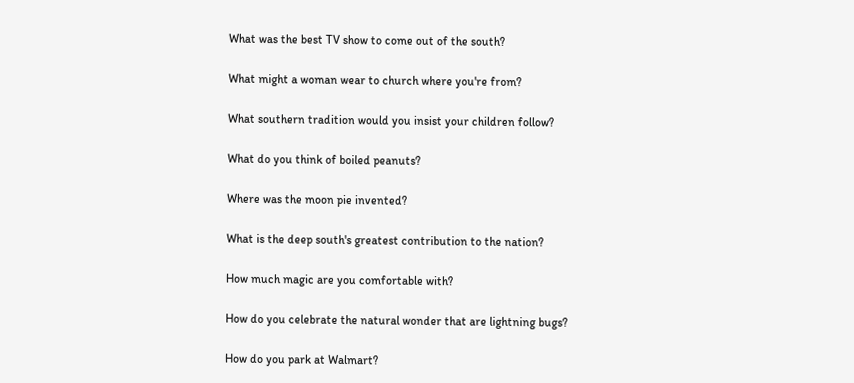What was the best TV show to come out of the south?

What might a woman wear to church where you're from?

What southern tradition would you insist your children follow?

What do you think of boiled peanuts?

Where was the moon pie invented?

What is the deep south's greatest contribution to the nation?

How much magic are you comfortable with?

How do you celebrate the natural wonder that are lightning bugs?

How do you park at Walmart?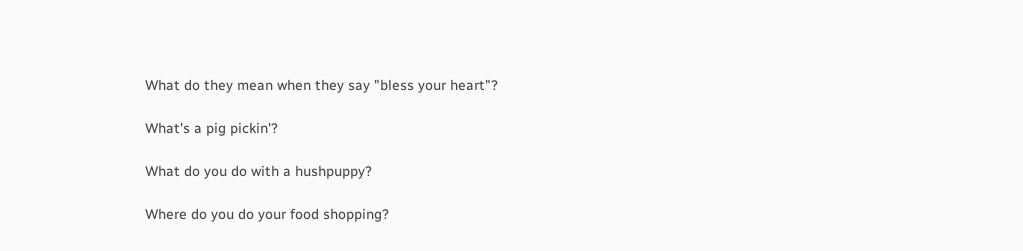What do they mean when they say "bless your heart"?

What's a pig pickin'?

What do you do with a hushpuppy?

Where do you do your food shopping?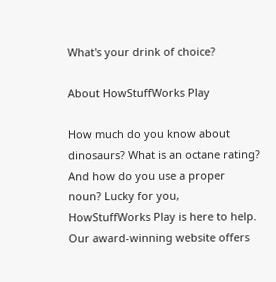What's your drink of choice?

About HowStuffWorks Play

How much do you know about dinosaurs? What is an octane rating? And how do you use a proper noun? Lucky for you, HowStuffWorks Play is here to help. Our award-winning website offers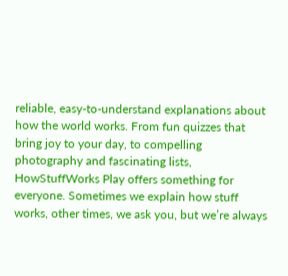reliable, easy-to-understand explanations about how the world works. From fun quizzes that bring joy to your day, to compelling photography and fascinating lists, HowStuffWorks Play offers something for everyone. Sometimes we explain how stuff works, other times, we ask you, but we’re always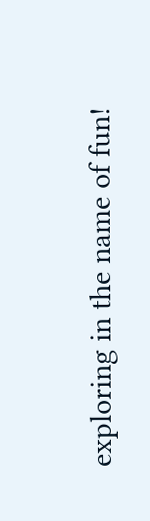exploring in the name of fun!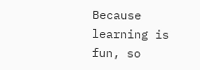Because learning is fun, so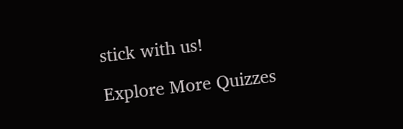stick with us!

Explore More Quizzes